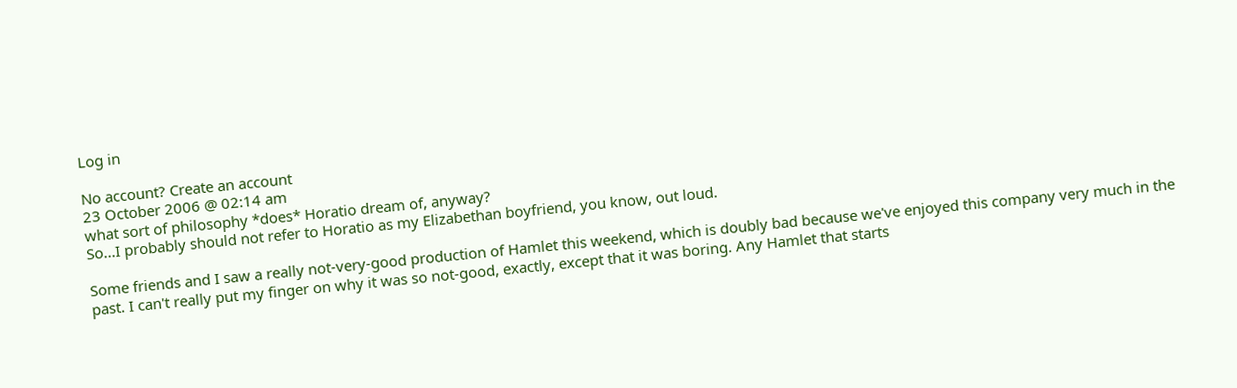Log in

No account? Create an account
23 October 2006 @ 02:14 am
what sort of philosophy *does* Horatio dream of, anyway?
So...I probably should not refer to Horatio as my Elizabethan boyfriend, you know, out loud.

Some friends and I saw a really not-very-good production of Hamlet this weekend, which is doubly bad because we've enjoyed this company very much in the past. I can't really put my finger on why it was so not-good, exactly, except that it was boring. Any Hamlet that starts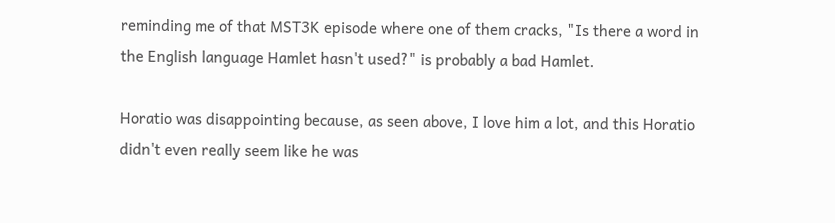reminding me of that MST3K episode where one of them cracks, "Is there a word in the English language Hamlet hasn't used?" is probably a bad Hamlet.

Horatio was disappointing because, as seen above, I love him a lot, and this Horatio didn't even really seem like he was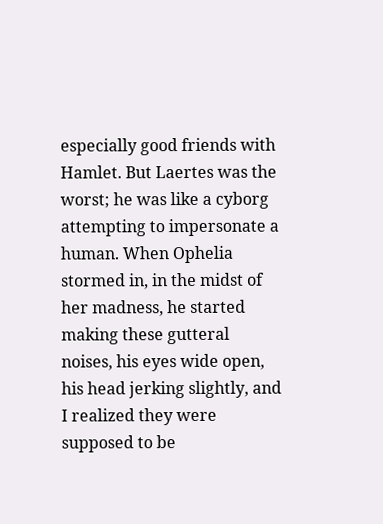especially good friends with Hamlet. But Laertes was the worst; he was like a cyborg attempting to impersonate a human. When Ophelia stormed in, in the midst of her madness, he started making these gutteral noises, his eyes wide open, his head jerking slightly, and I realized they were supposed to be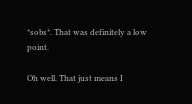*sobs*. That was definitely a low point.

Oh well. That just means I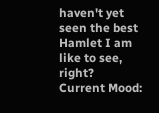haven't yet seen the best Hamlet I am like to see, right?
Current Mood: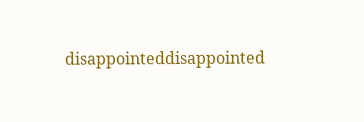disappointeddisappointed